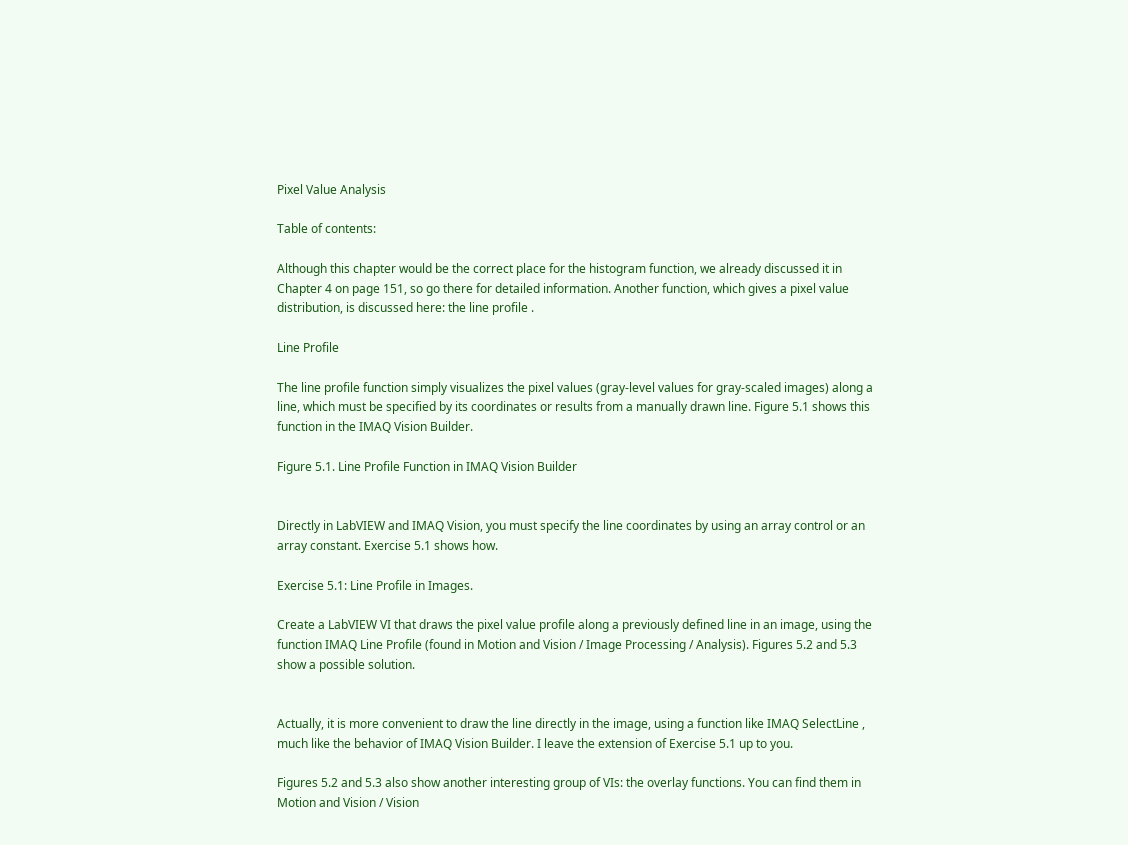Pixel Value Analysis

Table of contents:

Although this chapter would be the correct place for the histogram function, we already discussed it in Chapter 4 on page 151, so go there for detailed information. Another function, which gives a pixel value distribution, is discussed here: the line profile .

Line Profile

The line profile function simply visualizes the pixel values (gray-level values for gray-scaled images) along a line, which must be specified by its coordinates or results from a manually drawn line. Figure 5.1 shows this function in the IMAQ Vision Builder.

Figure 5.1. Line Profile Function in IMAQ Vision Builder


Directly in LabVIEW and IMAQ Vision, you must specify the line coordinates by using an array control or an array constant. Exercise 5.1 shows how.

Exercise 5.1: Line Profile in Images.

Create a LabVIEW VI that draws the pixel value profile along a previously defined line in an image, using the function IMAQ Line Profile (found in Motion and Vision / Image Processing / Analysis). Figures 5.2 and 5.3 show a possible solution.


Actually, it is more convenient to draw the line directly in the image, using a function like IMAQ SelectLine , much like the behavior of IMAQ Vision Builder. I leave the extension of Exercise 5.1 up to you.

Figures 5.2 and 5.3 also show another interesting group of VIs: the overlay functions. You can find them in Motion and Vision / Vision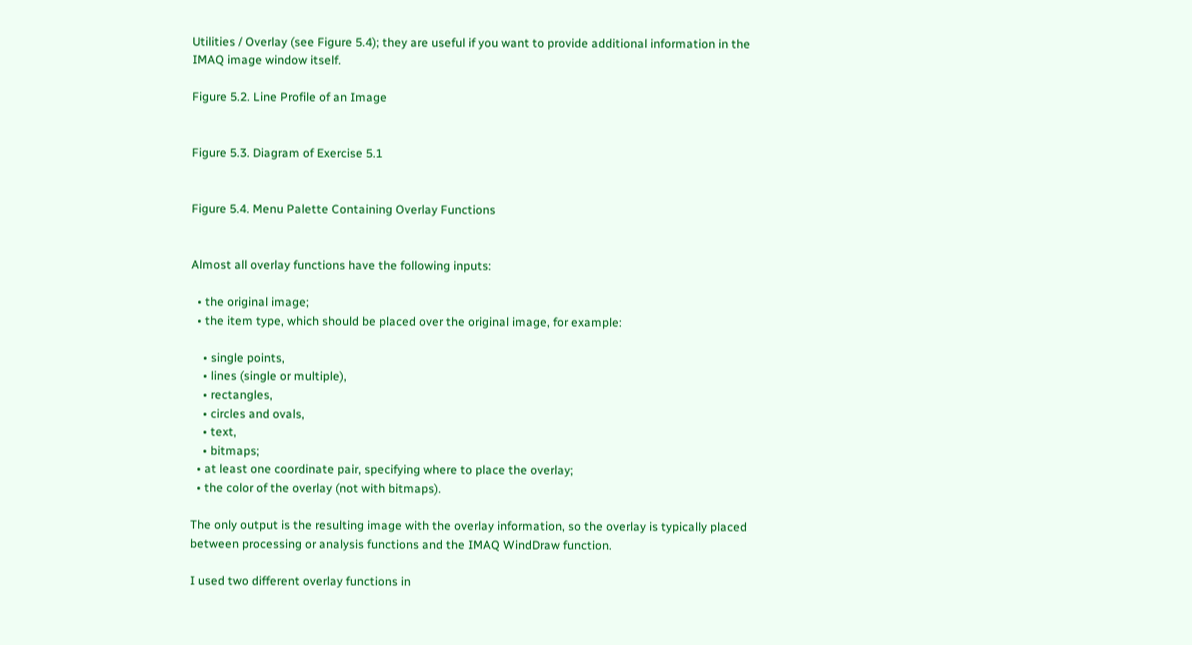Utilities / Overlay (see Figure 5.4); they are useful if you want to provide additional information in the IMAQ image window itself.

Figure 5.2. Line Profile of an Image


Figure 5.3. Diagram of Exercise 5.1


Figure 5.4. Menu Palette Containing Overlay Functions


Almost all overlay functions have the following inputs:

  • the original image;
  • the item type, which should be placed over the original image, for example:

    • single points,
    • lines (single or multiple),
    • rectangles,
    • circles and ovals,
    • text,
    • bitmaps;
  • at least one coordinate pair, specifying where to place the overlay;
  • the color of the overlay (not with bitmaps).

The only output is the resulting image with the overlay information, so the overlay is typically placed between processing or analysis functions and the IMAQ WindDraw function.

I used two different overlay functions in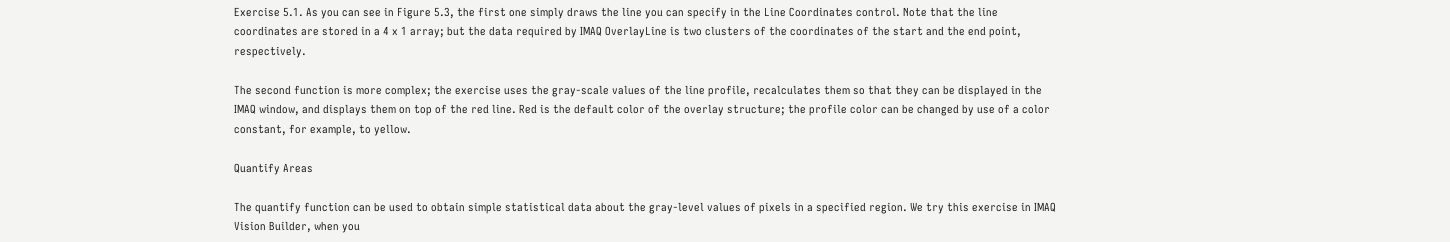Exercise 5.1. As you can see in Figure 5.3, the first one simply draws the line you can specify in the Line Coordinates control. Note that the line coordinates are stored in a 4 x 1 array; but the data required by IMAQ OverlayLine is two clusters of the coordinates of the start and the end point, respectively.

The second function is more complex; the exercise uses the gray-scale values of the line profile, recalculates them so that they can be displayed in the IMAQ window, and displays them on top of the red line. Red is the default color of the overlay structure; the profile color can be changed by use of a color constant, for example, to yellow.

Quantify Areas

The quantify function can be used to obtain simple statistical data about the gray-level values of pixels in a specified region. We try this exercise in IMAQ Vision Builder, when you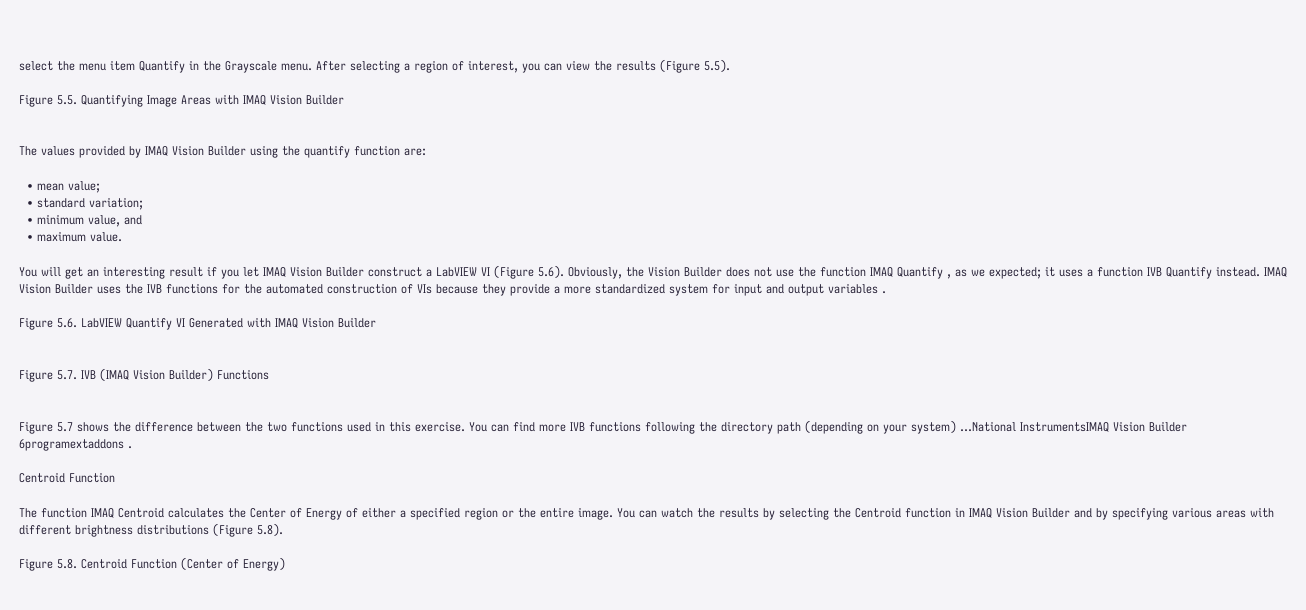select the menu item Quantify in the Grayscale menu. After selecting a region of interest, you can view the results (Figure 5.5).

Figure 5.5. Quantifying Image Areas with IMAQ Vision Builder


The values provided by IMAQ Vision Builder using the quantify function are:

  • mean value;
  • standard variation;
  • minimum value, and
  • maximum value.

You will get an interesting result if you let IMAQ Vision Builder construct a LabVIEW VI (Figure 5.6). Obviously, the Vision Builder does not use the function IMAQ Quantify , as we expected; it uses a function IVB Quantify instead. IMAQ Vision Builder uses the IVB functions for the automated construction of VIs because they provide a more standardized system for input and output variables .

Figure 5.6. LabVIEW Quantify VI Generated with IMAQ Vision Builder


Figure 5.7. IVB (IMAQ Vision Builder) Functions


Figure 5.7 shows the difference between the two functions used in this exercise. You can find more IVB functions following the directory path (depending on your system) ...National InstrumentsIMAQ Vision Builder 6programextaddons .

Centroid Function

The function IMAQ Centroid calculates the Center of Energy of either a specified region or the entire image. You can watch the results by selecting the Centroid function in IMAQ Vision Builder and by specifying various areas with different brightness distributions (Figure 5.8).

Figure 5.8. Centroid Function (Center of Energy)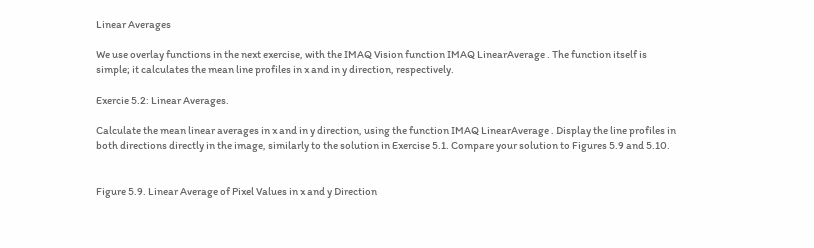Linear Averages

We use overlay functions in the next exercise, with the IMAQ Vision function IMAQ LinearAverage . The function itself is simple; it calculates the mean line profiles in x and in y direction, respectively.

Exercie 5.2: Linear Averages.

Calculate the mean linear averages in x and in y direction, using the function IMAQ LinearAverage . Display the line profiles in both directions directly in the image, similarly to the solution in Exercise 5.1. Compare your solution to Figures 5.9 and 5.10.


Figure 5.9. Linear Average of Pixel Values in x and y Direction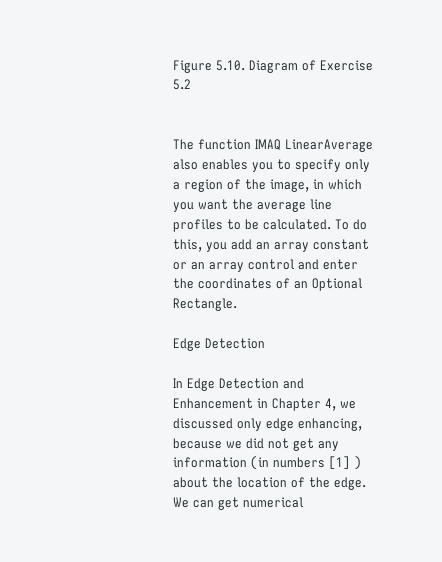Figure 5.10. Diagram of Exercise 5.2


The function IMAQ LinearAverage also enables you to specify only a region of the image, in which you want the average line profiles to be calculated. To do this, you add an array constant or an array control and enter the coordinates of an Optional Rectangle.

Edge Detection

In Edge Detection and Enhancement in Chapter 4, we discussed only edge enhancing, because we did not get any information (in numbers [1] ) about the location of the edge. We can get numerical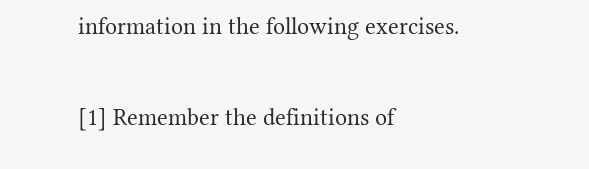information in the following exercises.

[1] Remember the definitions of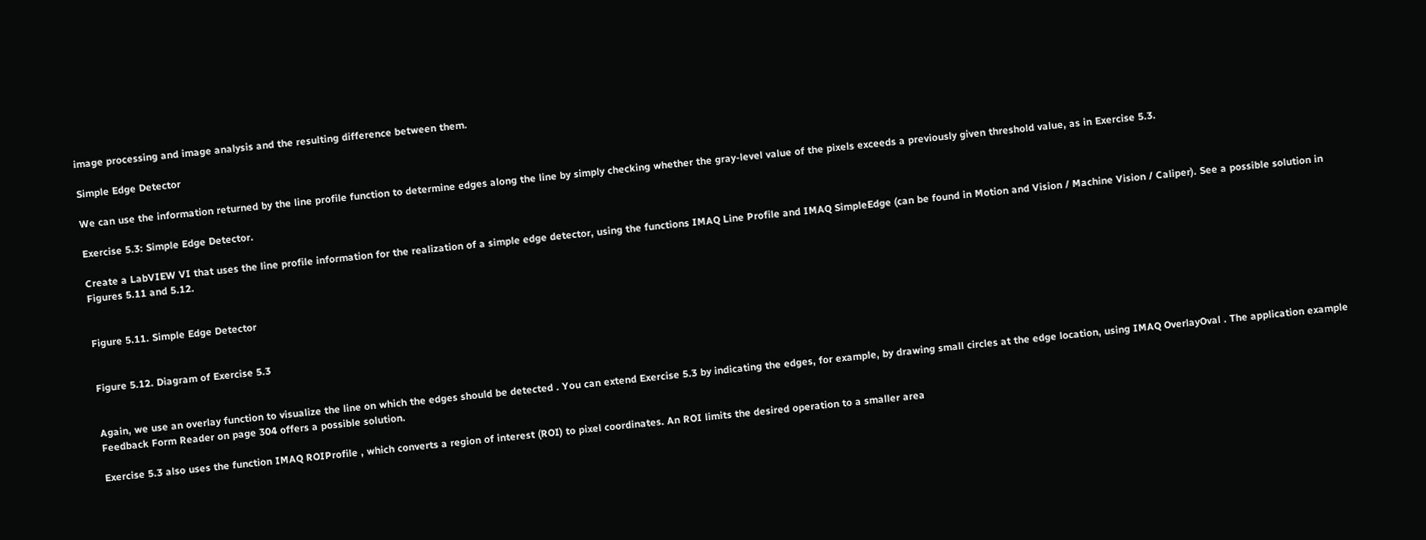image processing and image analysis and the resulting difference between them.

Simple Edge Detector

We can use the information returned by the line profile function to determine edges along the line by simply checking whether the gray-level value of the pixels exceeds a previously given threshold value, as in Exercise 5.3.

Exercise 5.3: Simple Edge Detector.

Create a LabVIEW VI that uses the line profile information for the realization of a simple edge detector, using the functions IMAQ Line Profile and IMAQ SimpleEdge (can be found in Motion and Vision / Machine Vision / Caliper). See a possible solution in Figures 5.11 and 5.12.


Figure 5.11. Simple Edge Detector


Figure 5.12. Diagram of Exercise 5.3


Again, we use an overlay function to visualize the line on which the edges should be detected . You can extend Exercise 5.3 by indicating the edges, for example, by drawing small circles at the edge location, using IMAQ OverlayOval . The application example Feedback Form Reader on page 304 offers a possible solution.

Exercise 5.3 also uses the function IMAQ ROIProfile , which converts a region of interest (ROI) to pixel coordinates. An ROI limits the desired operation to a smaller area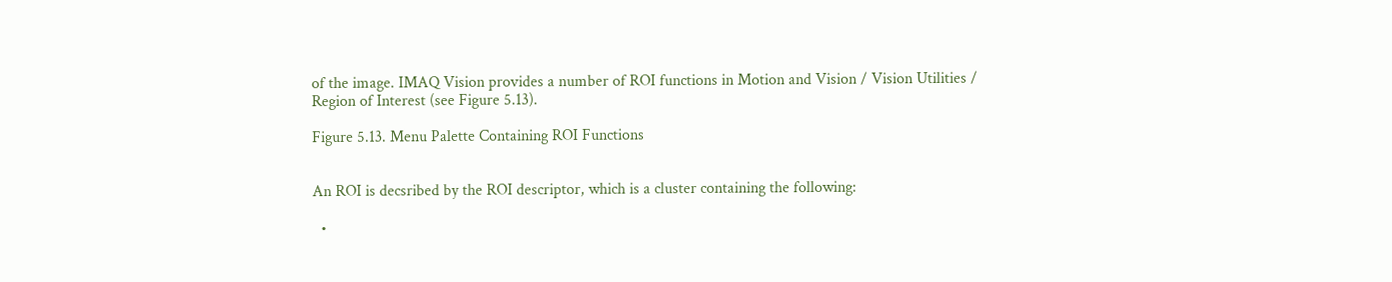of the image. IMAQ Vision provides a number of ROI functions in Motion and Vision / Vision Utilities / Region of Interest (see Figure 5.13).

Figure 5.13. Menu Palette Containing ROI Functions


An ROI is decsribed by the ROI descriptor, which is a cluster containing the following:

  •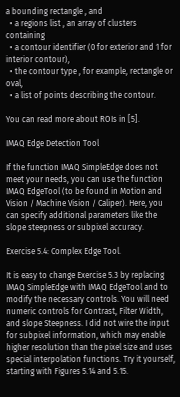a bounding rectangle , and
  • a regions list , an array of clusters containing
  • a contour identifier (0 for exterior and 1 for interior contour),
  • the contour type , for example, rectangle or oval,
  • a list of points describing the contour.

You can read more about ROIs in [5].

IMAQ Edge Detection Tool

If the function IMAQ SimpleEdge does not meet your needs, you can use the function IMAQ EdgeTool (to be found in Motion and Vision / Machine Vision / Caliper). Here, you can specify additional parameters like the slope steepness or subpixel accuracy.

Exercise 5.4: Complex Edge Tool.

It is easy to change Exercise 5.3 by replacing IMAQ SimpleEdge with IMAQ EdgeTool and to modify the necessary controls. You will need numeric controls for Contrast, Filter Width, and slope Steepness. I did not wire the input for subpixel information, which may enable higher resolution than the pixel size and uses special interpolation functions. Try it yourself, starting with Figures 5.14 and 5.15.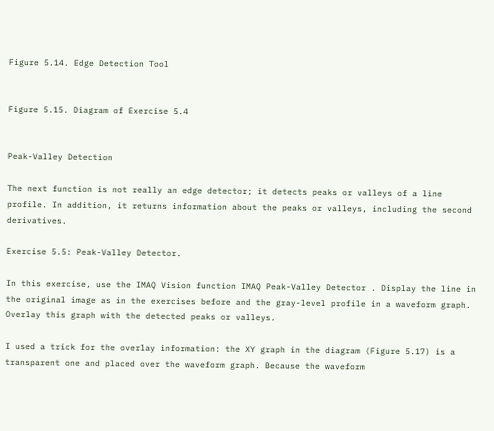Figure 5.14. Edge Detection Tool


Figure 5.15. Diagram of Exercise 5.4


Peak-Valley Detection

The next function is not really an edge detector; it detects peaks or valleys of a line profile. In addition, it returns information about the peaks or valleys, including the second derivatives.

Exercise 5.5: Peak-Valley Detector.

In this exercise, use the IMAQ Vision function IMAQ Peak-Valley Detector . Display the line in the original image as in the exercises before and the gray-level profile in a waveform graph. Overlay this graph with the detected peaks or valleys.

I used a trick for the overlay information: the XY graph in the diagram (Figure 5.17) is a transparent one and placed over the waveform graph. Because the waveform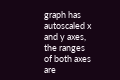graph has autoscaled x and y axes, the ranges of both axes are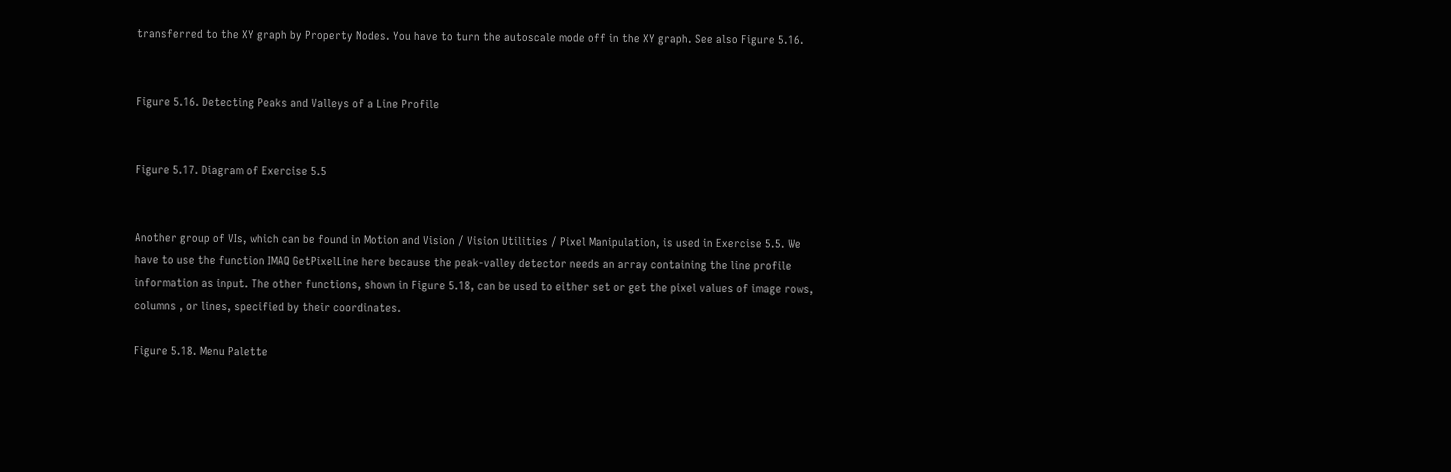transferred to the XY graph by Property Nodes. You have to turn the autoscale mode off in the XY graph. See also Figure 5.16.


Figure 5.16. Detecting Peaks and Valleys of a Line Profile


Figure 5.17. Diagram of Exercise 5.5


Another group of VIs, which can be found in Motion and Vision / Vision Utilities / Pixel Manipulation, is used in Exercise 5.5. We have to use the function IMAQ GetPixelLine here because the peak-valley detector needs an array containing the line profile information as input. The other functions, shown in Figure 5.18, can be used to either set or get the pixel values of image rows, columns , or lines, specified by their coordinates.

Figure 5.18. Menu Palette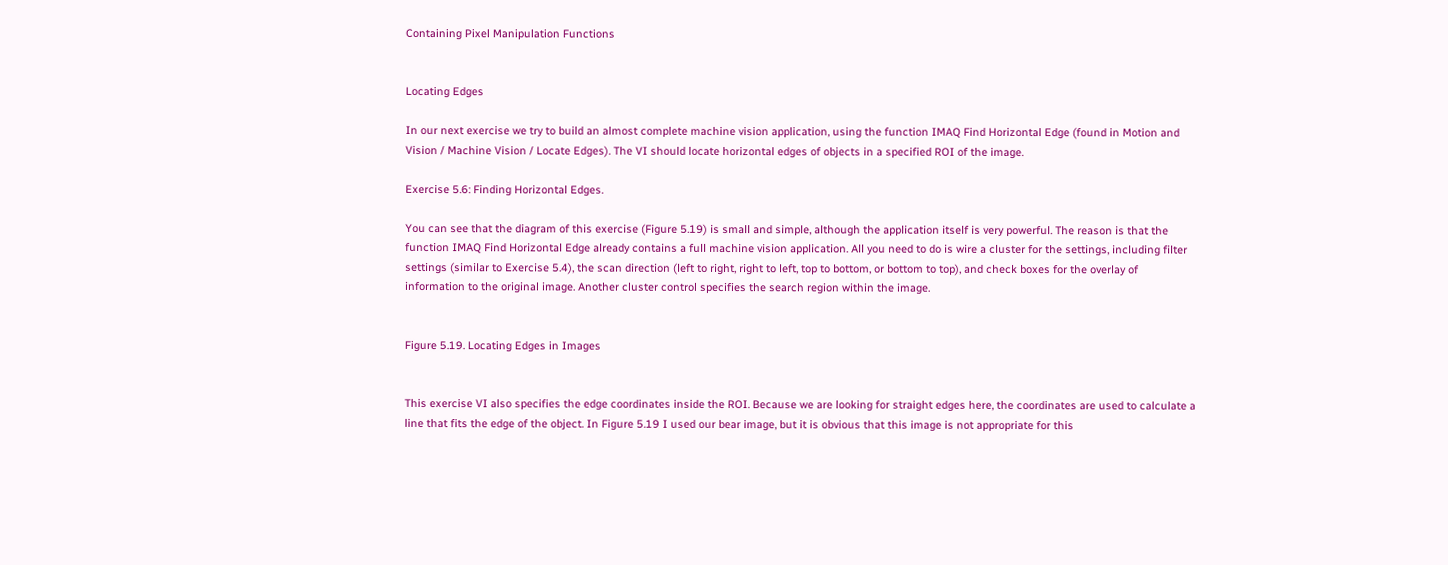Containing Pixel Manipulation Functions


Locating Edges

In our next exercise we try to build an almost complete machine vision application, using the function IMAQ Find Horizontal Edge (found in Motion and Vision / Machine Vision / Locate Edges). The VI should locate horizontal edges of objects in a specified ROI of the image.

Exercise 5.6: Finding Horizontal Edges.

You can see that the diagram of this exercise (Figure 5.19) is small and simple, although the application itself is very powerful. The reason is that the function IMAQ Find Horizontal Edge already contains a full machine vision application. All you need to do is wire a cluster for the settings, including filter settings (similar to Exercise 5.4), the scan direction (left to right, right to left, top to bottom, or bottom to top), and check boxes for the overlay of information to the original image. Another cluster control specifies the search region within the image.


Figure 5.19. Locating Edges in Images


This exercise VI also specifies the edge coordinates inside the ROI. Because we are looking for straight edges here, the coordinates are used to calculate a line that fits the edge of the object. In Figure 5.19 I used our bear image, but it is obvious that this image is not appropriate for this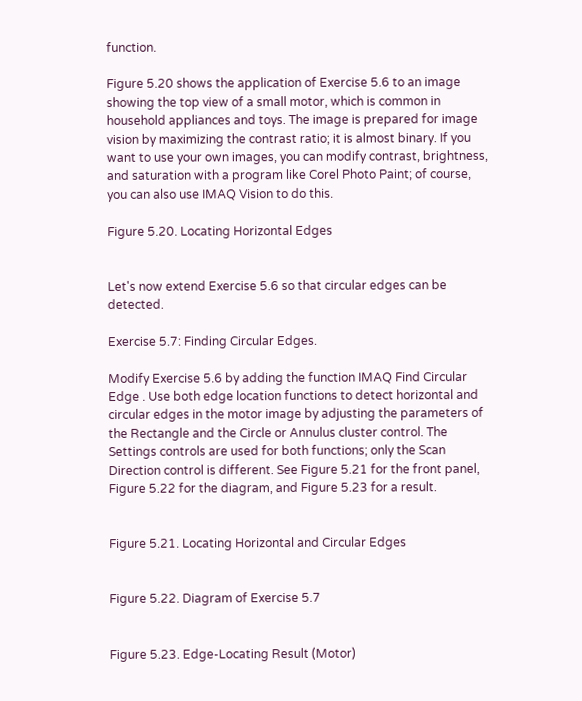function.

Figure 5.20 shows the application of Exercise 5.6 to an image showing the top view of a small motor, which is common in household appliances and toys. The image is prepared for image vision by maximizing the contrast ratio; it is almost binary. If you want to use your own images, you can modify contrast, brightness, and saturation with a program like Corel Photo Paint; of course, you can also use IMAQ Vision to do this.

Figure 5.20. Locating Horizontal Edges


Let's now extend Exercise 5.6 so that circular edges can be detected.

Exercise 5.7: Finding Circular Edges.

Modify Exercise 5.6 by adding the function IMAQ Find Circular Edge . Use both edge location functions to detect horizontal and circular edges in the motor image by adjusting the parameters of the Rectangle and the Circle or Annulus cluster control. The Settings controls are used for both functions; only the Scan Direction control is different. See Figure 5.21 for the front panel, Figure 5.22 for the diagram, and Figure 5.23 for a result.


Figure 5.21. Locating Horizontal and Circular Edges


Figure 5.22. Diagram of Exercise 5.7


Figure 5.23. Edge-Locating Result (Motor)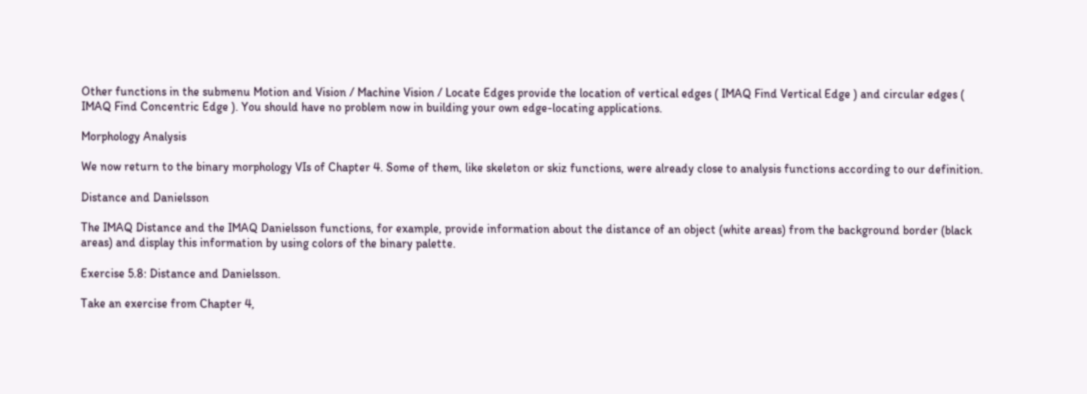Other functions in the submenu Motion and Vision / Machine Vision / Locate Edges provide the location of vertical edges ( IMAQ Find Vertical Edge ) and circular edges ( IMAQ Find Concentric Edge ). You should have no problem now in building your own edge-locating applications.

Morphology Analysis

We now return to the binary morphology VIs of Chapter 4. Some of them, like skeleton or skiz functions, were already close to analysis functions according to our definition.

Distance and Danielsson

The IMAQ Distance and the IMAQ Danielsson functions, for example, provide information about the distance of an object (white areas) from the background border (black areas) and display this information by using colors of the binary palette.

Exercise 5.8: Distance and Danielsson.

Take an exercise from Chapter 4,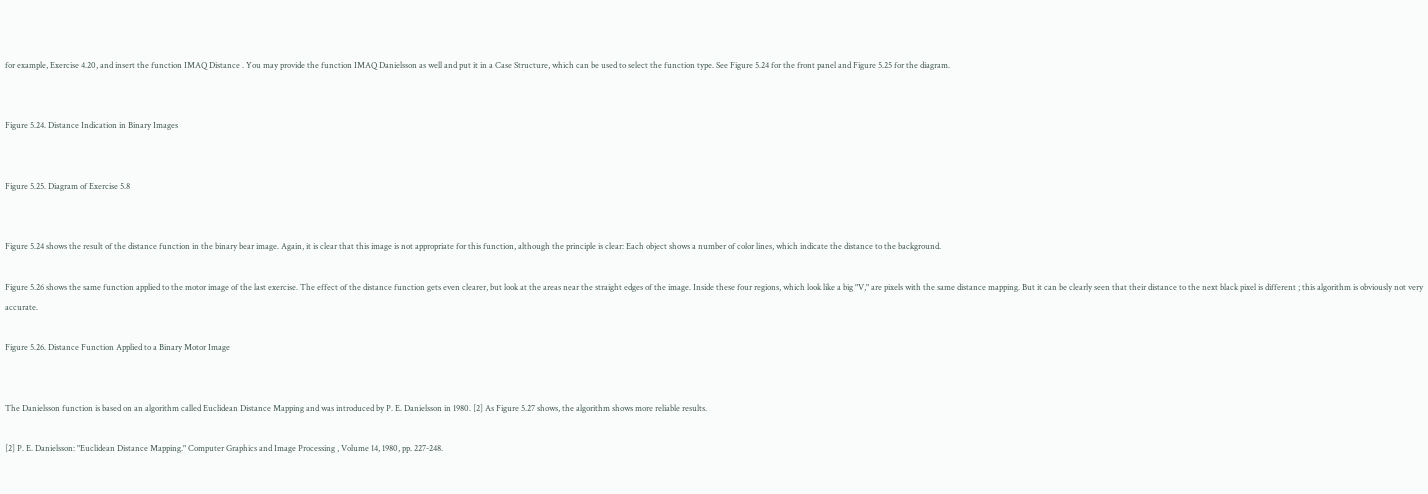for example, Exercise 4.20, and insert the function IMAQ Distance . You may provide the function IMAQ Danielsson as well and put it in a Case Structure, which can be used to select the function type. See Figure 5.24 for the front panel and Figure 5.25 for the diagram.


Figure 5.24. Distance Indication in Binary Images


Figure 5.25. Diagram of Exercise 5.8


Figure 5.24 shows the result of the distance function in the binary bear image. Again, it is clear that this image is not appropriate for this function, although the principle is clear: Each object shows a number of color lines, which indicate the distance to the background.

Figure 5.26 shows the same function applied to the motor image of the last exercise. The effect of the distance function gets even clearer, but look at the areas near the straight edges of the image. Inside these four regions, which look like a big "V," are pixels with the same distance mapping. But it can be clearly seen that their distance to the next black pixel is different ; this algorithm is obviously not very accurate.

Figure 5.26. Distance Function Applied to a Binary Motor Image


The Danielsson function is based on an algorithm called Euclidean Distance Mapping and was introduced by P. E. Danielsson in 1980. [2] As Figure 5.27 shows, the algorithm shows more reliable results.

[2] P. E. Danielsson: "Euclidean Distance Mapping." Computer Graphics and Image Processing , Volume 14, 1980, pp. 227-248.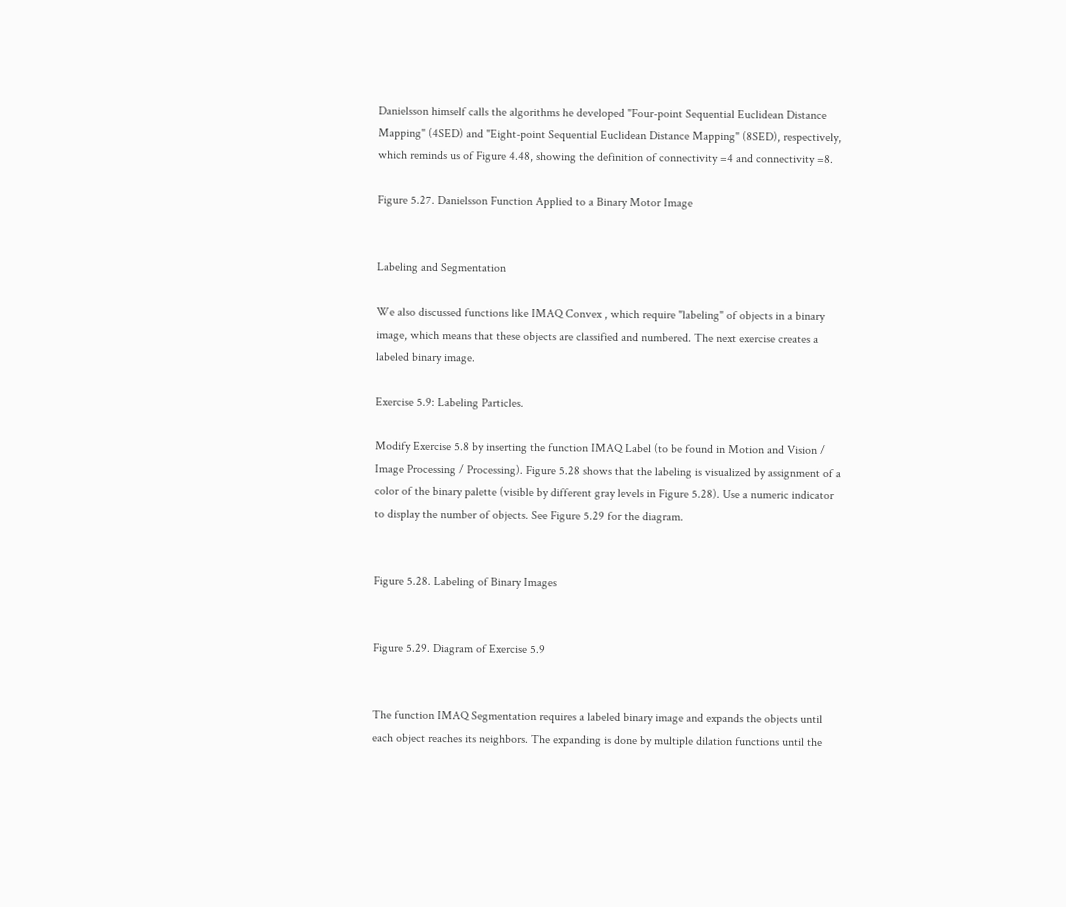Danielsson himself calls the algorithms he developed "Four-point Sequential Euclidean Distance Mapping" (4SED) and "Eight-point Sequential Euclidean Distance Mapping" (8SED), respectively, which reminds us of Figure 4.48, showing the definition of connectivity =4 and connectivity =8.

Figure 5.27. Danielsson Function Applied to a Binary Motor Image


Labeling and Segmentation

We also discussed functions like IMAQ Convex , which require "labeling" of objects in a binary image, which means that these objects are classified and numbered. The next exercise creates a labeled binary image.

Exercise 5.9: Labeling Particles.

Modify Exercise 5.8 by inserting the function IMAQ Label (to be found in Motion and Vision / Image Processing / Processing). Figure 5.28 shows that the labeling is visualized by assignment of a color of the binary palette (visible by different gray levels in Figure 5.28). Use a numeric indicator to display the number of objects. See Figure 5.29 for the diagram.


Figure 5.28. Labeling of Binary Images


Figure 5.29. Diagram of Exercise 5.9


The function IMAQ Segmentation requires a labeled binary image and expands the objects until each object reaches its neighbors. The expanding is done by multiple dilation functions until the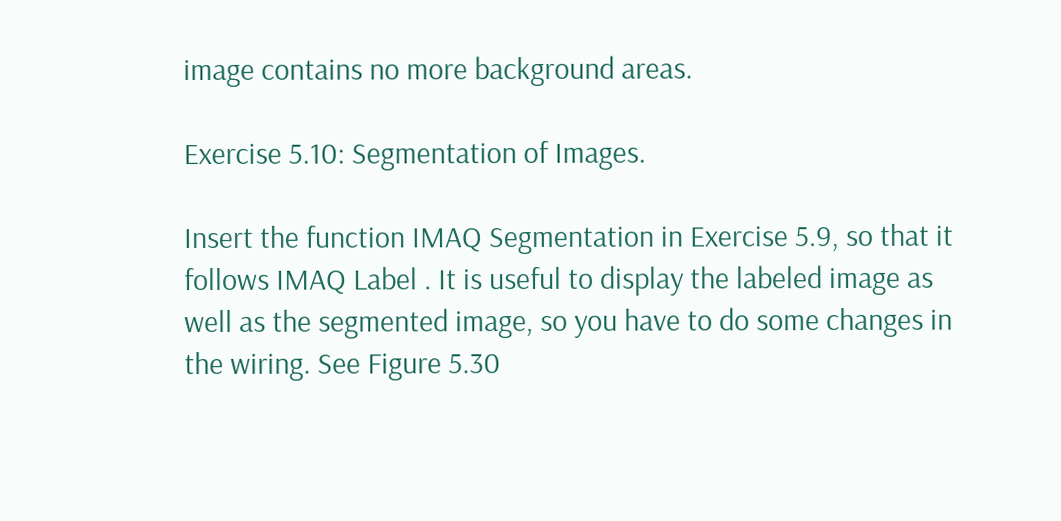image contains no more background areas.

Exercise 5.10: Segmentation of Images.

Insert the function IMAQ Segmentation in Exercise 5.9, so that it follows IMAQ Label . It is useful to display the labeled image as well as the segmented image, so you have to do some changes in the wiring. See Figure 5.30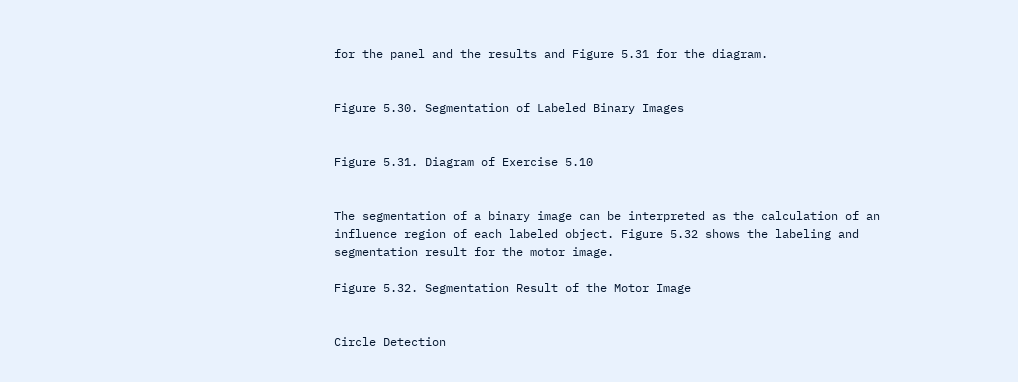for the panel and the results and Figure 5.31 for the diagram.


Figure 5.30. Segmentation of Labeled Binary Images


Figure 5.31. Diagram of Exercise 5.10


The segmentation of a binary image can be interpreted as the calculation of an influence region of each labeled object. Figure 5.32 shows the labeling and segmentation result for the motor image.

Figure 5.32. Segmentation Result of the Motor Image


Circle Detection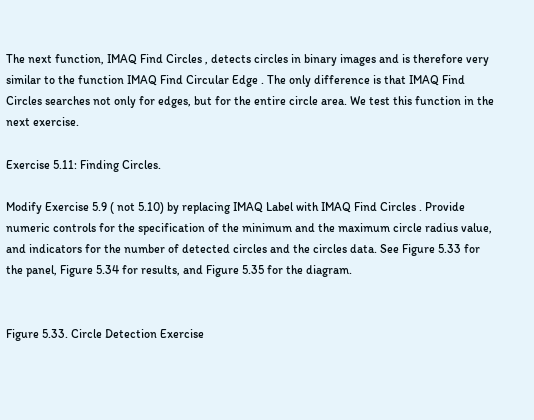The next function, IMAQ Find Circles , detects circles in binary images and is therefore very similar to the function IMAQ Find Circular Edge . The only difference is that IMAQ Find Circles searches not only for edges, but for the entire circle area. We test this function in the next exercise.

Exercise 5.11: Finding Circles.

Modify Exercise 5.9 ( not 5.10) by replacing IMAQ Label with IMAQ Find Circles . Provide numeric controls for the specification of the minimum and the maximum circle radius value, and indicators for the number of detected circles and the circles data. See Figure 5.33 for the panel, Figure 5.34 for results, and Figure 5.35 for the diagram.


Figure 5.33. Circle Detection Exercise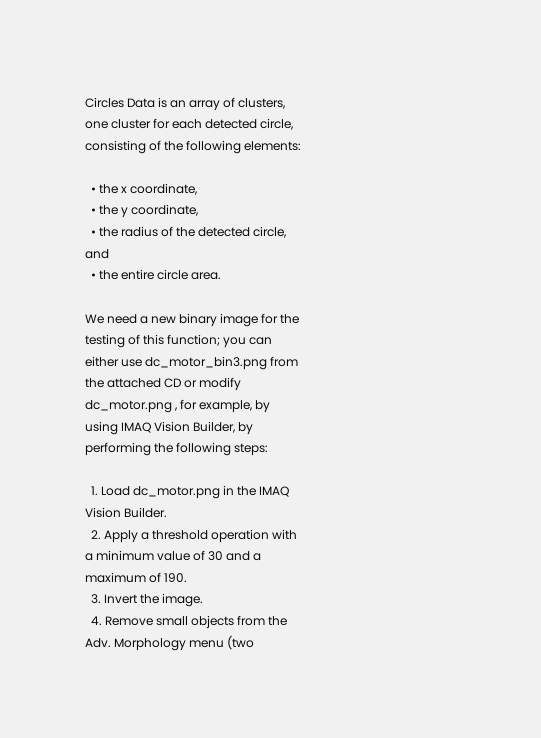Circles Data is an array of clusters, one cluster for each detected circle, consisting of the following elements:

  • the x coordinate,
  • the y coordinate,
  • the radius of the detected circle, and
  • the entire circle area.

We need a new binary image for the testing of this function; you can either use dc_motor_bin3.png from the attached CD or modify dc_motor.png , for example, by using IMAQ Vision Builder, by performing the following steps:

  1. Load dc_motor.png in the IMAQ Vision Builder.
  2. Apply a threshold operation with a minimum value of 30 and a maximum of 190.
  3. Invert the image.
  4. Remove small objects from the Adv. Morphology menu (two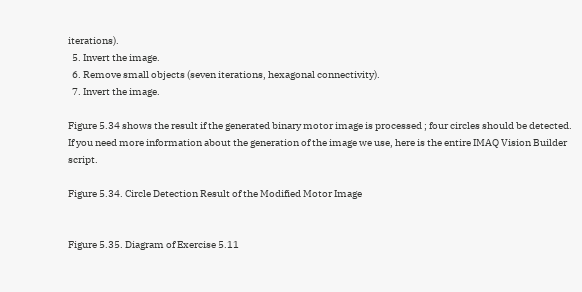iterations).
  5. Invert the image.
  6. Remove small objects (seven iterations, hexagonal connectivity).
  7. Invert the image.

Figure 5.34 shows the result if the generated binary motor image is processed ; four circles should be detected. If you need more information about the generation of the image we use, here is the entire IMAQ Vision Builder script.

Figure 5.34. Circle Detection Result of the Modified Motor Image


Figure 5.35. Diagram of Exercise 5.11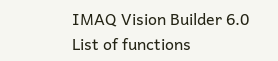IMAQ Vision Builder 6.0
List of functions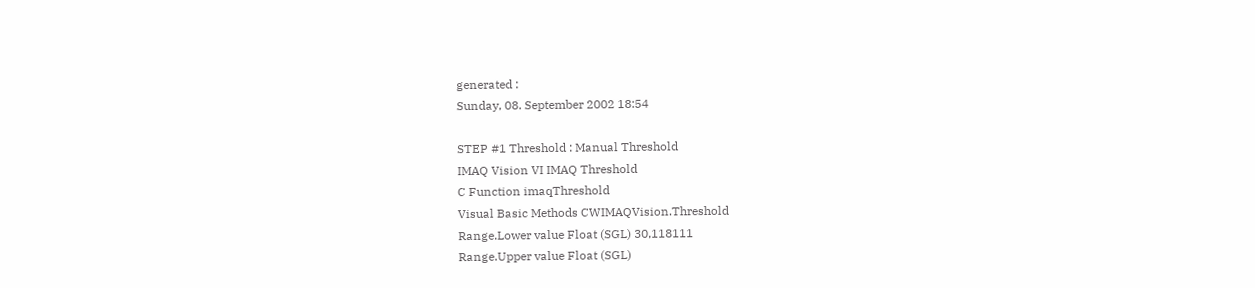generated :
Sunday, 08. September 2002 18:54

STEP #1 Threshold : Manual Threshold
IMAQ Vision VI IMAQ Threshold
C Function imaqThreshold
Visual Basic Methods CWIMAQVision.Threshold
Range.Lower value Float (SGL) 30,118111
Range.Upper value Float (SGL)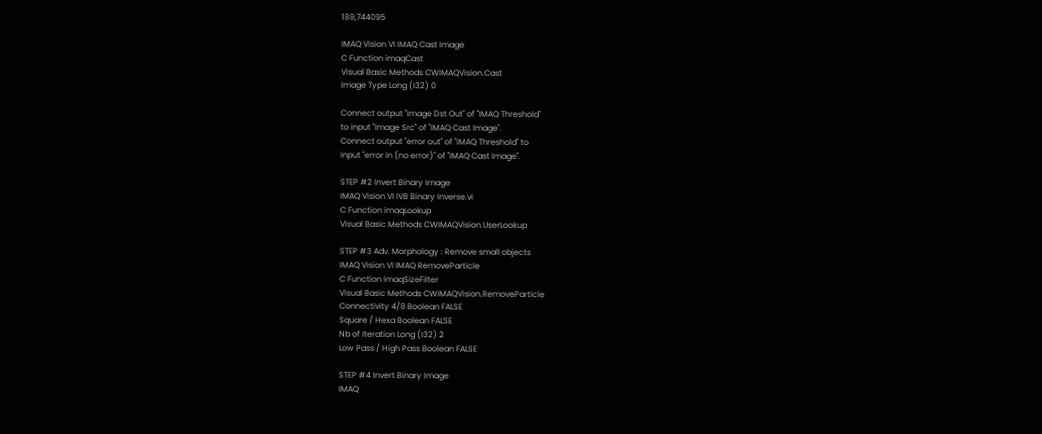189,744095

IMAQ Vision VI IMAQ Cast Image
C Function imaqCast
Visual Basic Methods CWIMAQVision.Cast
Image Type Long (I32) 0

Connect output "Image Dst Out" of "IMAQ Threshold"
to input "Image Src" of "IMAQ Cast Image".
Connect output "error out" of "IMAQ Threshold" to
input "error in (no error)" of "IMAQ Cast Image".

STEP #2 Invert Binary Image
IMAQ Vision VI IVB Binary Inverse.vi
C Function imaqLookup
Visual Basic Methods CWIMAQVision.UserLookup

STEP #3 Adv. Morphology : Remove small objects
IMAQ Vision VI IMAQ RemoveParticle
C Function imaqSizeFilter
Visual Basic Methods CWIMAQVision.RemoveParticle
Connectivity 4/8 Boolean FALSE
Square / Hexa Boolean FALSE
Nb of Iteration Long (I32) 2
Low Pass / High Pass Boolean FALSE

STEP #4 Invert Binary Image
IMAQ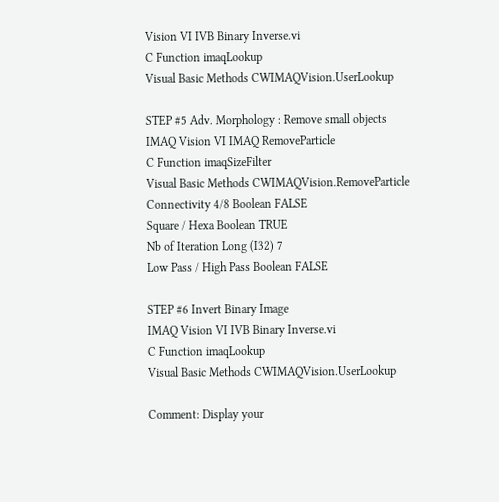Vision VI IVB Binary Inverse.vi
C Function imaqLookup
Visual Basic Methods CWIMAQVision.UserLookup

STEP #5 Adv. Morphology : Remove small objects
IMAQ Vision VI IMAQ RemoveParticle
C Function imaqSizeFilter
Visual Basic Methods CWIMAQVision.RemoveParticle
Connectivity 4/8 Boolean FALSE
Square / Hexa Boolean TRUE
Nb of Iteration Long (I32) 7
Low Pass / High Pass Boolean FALSE

STEP #6 Invert Binary Image
IMAQ Vision VI IVB Binary Inverse.vi
C Function imaqLookup
Visual Basic Methods CWIMAQVision.UserLookup

Comment: Display your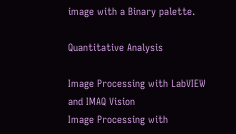image with a Binary palette.

Quantitative Analysis

Image Processing with LabVIEW and IMAQ Vision
Image Processing with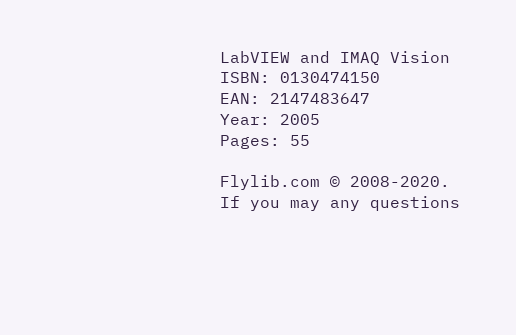LabVIEW and IMAQ Vision
ISBN: 0130474150
EAN: 2147483647
Year: 2005
Pages: 55

Flylib.com © 2008-2020.
If you may any questions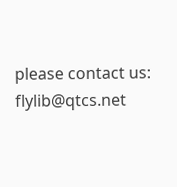please contact us: flylib@qtcs.net